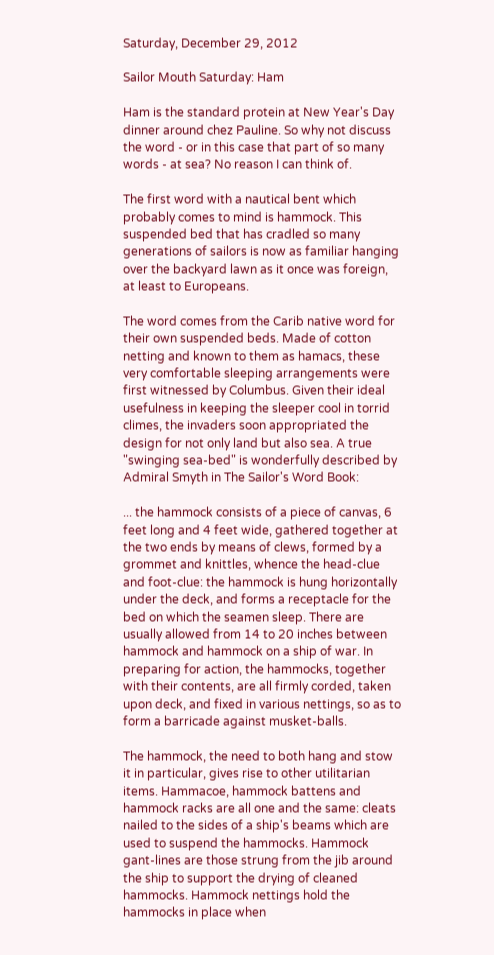Saturday, December 29, 2012

Sailor Mouth Saturday: Ham

Ham is the standard protein at New Year's Day dinner around chez Pauline. So why not discuss the word - or in this case that part of so many words - at sea? No reason I can think of.

The first word with a nautical bent which probably comes to mind is hammock. This suspended bed that has cradled so many generations of sailors is now as familiar hanging over the backyard lawn as it once was foreign, at least to Europeans.

The word comes from the Carib native word for their own suspended beds. Made of cotton netting and known to them as hamacs, these very comfortable sleeping arrangements were first witnessed by Columbus. Given their ideal usefulness in keeping the sleeper cool in torrid climes, the invaders soon appropriated the design for not only land but also sea. A true "swinging sea-bed" is wonderfully described by Admiral Smyth in The Sailor's Word Book:

... the hammock consists of a piece of canvas, 6 feet long and 4 feet wide, gathered together at the two ends by means of clews, formed by a grommet and knittles, whence the head-clue and foot-clue: the hammock is hung horizontally under the deck, and forms a receptacle for the bed on which the seamen sleep. There are usually allowed from 14 to 20 inches between hammock and hammock on a ship of war. In preparing for action, the hammocks, together with their contents, are all firmly corded, taken upon deck, and fixed in various nettings, so as to form a barricade against musket-balls.

The hammock, the need to both hang and stow it in particular, gives rise to other utilitarian items. Hammacoe, hammock battens and hammock racks are all one and the same: cleats nailed to the sides of a ship's beams which are used to suspend the hammocks. Hammock gant-lines are those strung from the jib around the ship to support the drying of cleaned hammocks. Hammock nettings hold the hammocks in place when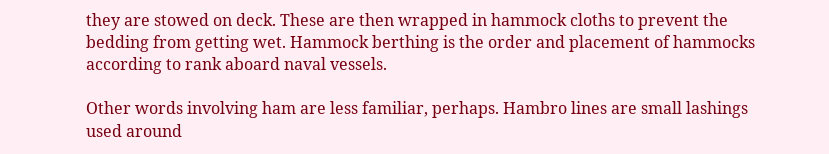they are stowed on deck. These are then wrapped in hammock cloths to prevent the bedding from getting wet. Hammock berthing is the order and placement of hammocks according to rank aboard naval vessels.

Other words involving ham are less familiar, perhaps. Hambro lines are small lashings used around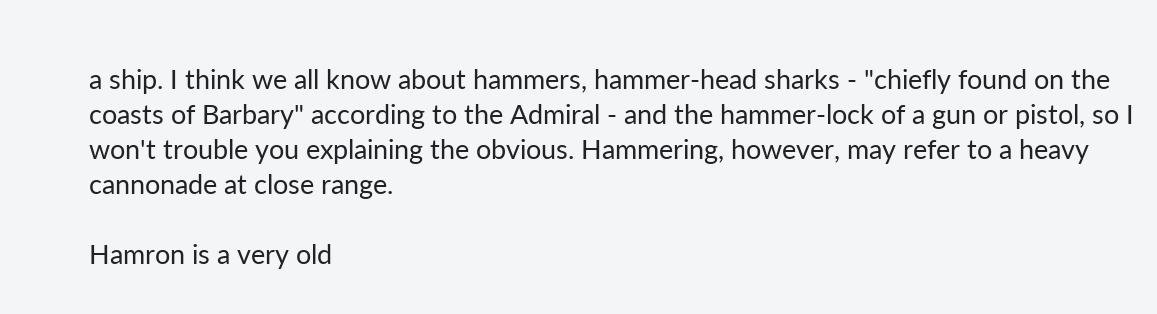a ship. I think we all know about hammers, hammer-head sharks - "chiefly found on the coasts of Barbary" according to the Admiral - and the hammer-lock of a gun or pistol, so I won't trouble you explaining the obvious. Hammering, however, may refer to a heavy cannonade at close range.

Hamron is a very old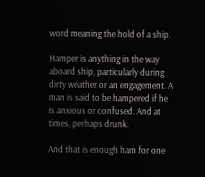word meaning the hold of a ship.

Hamper is anything in the way aboard ship, particularly during dirty weather or an engagement. A man is said to be hampered if he is anxious or confused. And at times, perhaps drunk.

And that is enough ham for one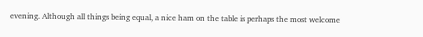evening. Although all things being equal, a nice ham on the table is perhaps the most welcome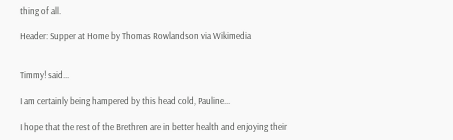thing of all.

Header: Supper at Home by Thomas Rowlandson via Wikimedia


Timmy! said...

I am certainly being hampered by this head cold, Pauline...

I hope that the rest of the Brethren are in better health and enjoying their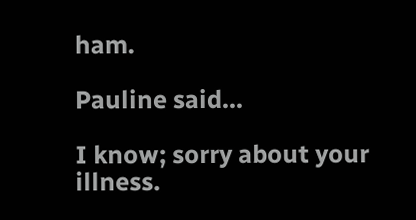ham.

Pauline said...

I know; sorry about your illness.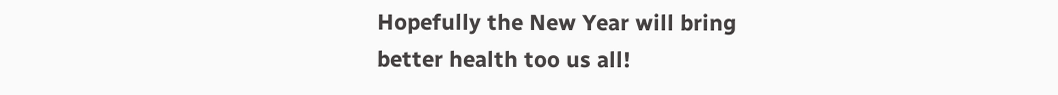Hopefully the New Year will bring better health too us all!